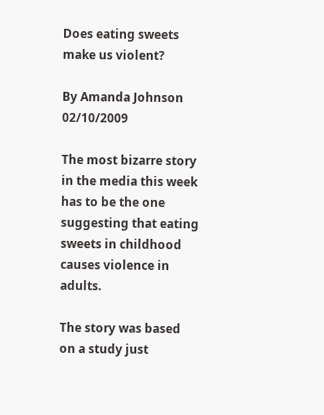Does eating sweets make us violent?

By Amanda Johnson 02/10/2009

The most bizarre story in the media this week has to be the one suggesting that eating sweets in childhood causes violence in adults.

The story was based on a study just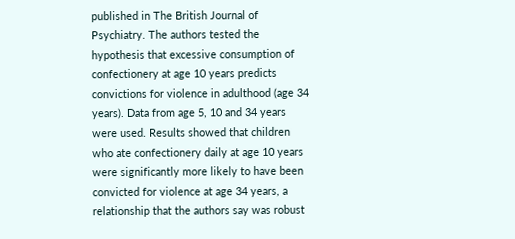published in The British Journal of Psychiatry. The authors tested the hypothesis that excessive consumption of confectionery at age 10 years predicts convictions for violence in adulthood (age 34 years). Data from age 5, 10 and 34 years were used. Results showed that children who ate confectionery daily at age 10 years were significantly more likely to have been convicted for violence at age 34 years, a relationship that the authors say was robust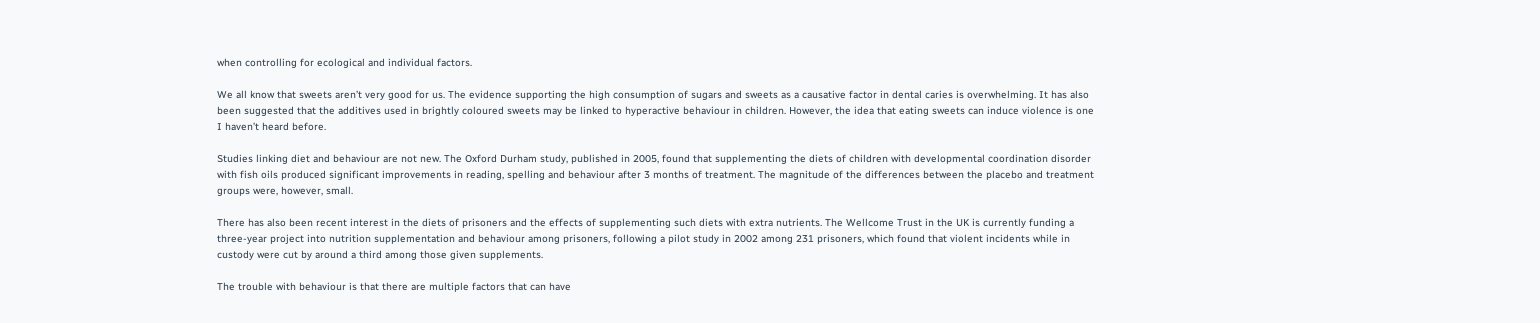when controlling for ecological and individual factors.

We all know that sweets aren’t very good for us. The evidence supporting the high consumption of sugars and sweets as a causative factor in dental caries is overwhelming. It has also been suggested that the additives used in brightly coloured sweets may be linked to hyperactive behaviour in children. However, the idea that eating sweets can induce violence is one I haven’t heard before.

Studies linking diet and behaviour are not new. The Oxford Durham study, published in 2005, found that supplementing the diets of children with developmental coordination disorder with fish oils produced significant improvements in reading, spelling and behaviour after 3 months of treatment. The magnitude of the differences between the placebo and treatment groups were, however, small.

There has also been recent interest in the diets of prisoners and the effects of supplementing such diets with extra nutrients. The Wellcome Trust in the UK is currently funding a three-year project into nutrition supplementation and behaviour among prisoners, following a pilot study in 2002 among 231 prisoners, which found that violent incidents while in custody were cut by around a third among those given supplements.

The trouble with behaviour is that there are multiple factors that can have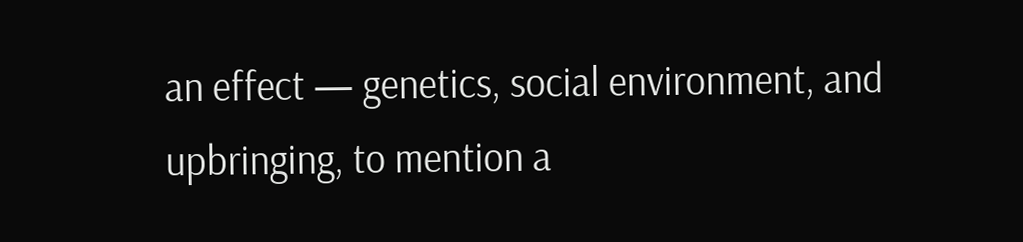an effect — genetics, social environment, and upbringing, to mention a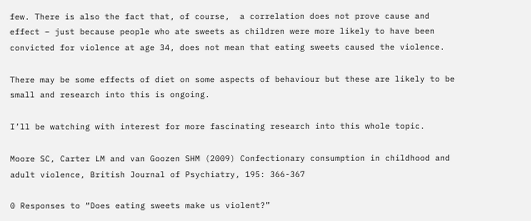few. There is also the fact that, of course,  a correlation does not prove cause and effect – just because people who ate sweets as children were more likely to have been convicted for violence at age 34, does not mean that eating sweets caused the violence.

There may be some effects of diet on some aspects of behaviour but these are likely to be small and research into this is ongoing.

I’ll be watching with interest for more fascinating research into this whole topic.

Moore SC, Carter LM and van Goozen SHM (2009) Confectionary consumption in childhood and adult violence, British Journal of Psychiatry, 195: 366-367

0 Responses to “Does eating sweets make us violent?”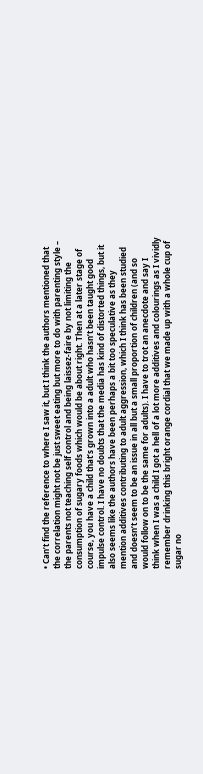• Can’t find the reference to where I saw it, but I think the authors mentioned that the correlation might not be just sweet eating but more to do with parenting style – the parents not teaching self control and being laissez-faire by not limiting the consumption of sugary foods which would be about right. Then at a later stage of course, you have a child that’s grown into a adult who hasn’t been taught good impulse control. I have no doubts that the media has kind of distorted things, but it also seems like the authors have been perhaps a bit too speculative as they mention additives contributing to adult aggression, which I think has been studied and doesn’t seem to be an issue in all but a small proportion of children (and so would follow on to be the same for adults). I have to trot an anecdote and say I think when I was a child I got a hell of a lot more additives and colourings as I vividly remember drinking this bright orange cordial that we made up with a whole cup of sugar no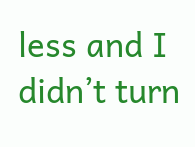less and I didn’t turn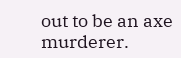out to be an axe murderer.